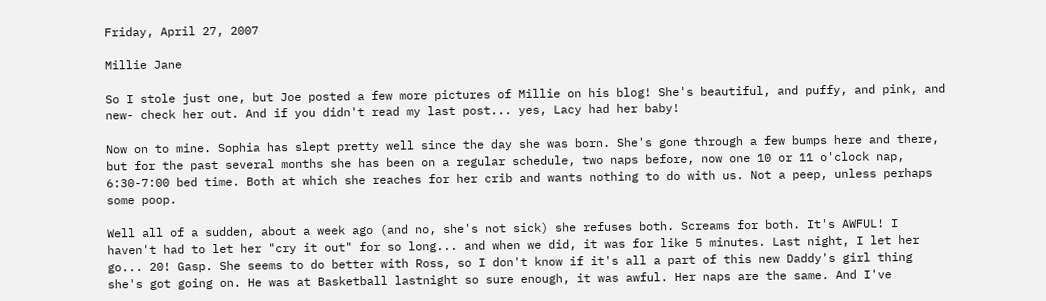Friday, April 27, 2007

Millie Jane

So I stole just one, but Joe posted a few more pictures of Millie on his blog! She's beautiful, and puffy, and pink, and new- check her out. And if you didn't read my last post... yes, Lacy had her baby!

Now on to mine. Sophia has slept pretty well since the day she was born. She's gone through a few bumps here and there, but for the past several months she has been on a regular schedule, two naps before, now one 10 or 11 o'clock nap, 6:30-7:00 bed time. Both at which she reaches for her crib and wants nothing to do with us. Not a peep, unless perhaps some poop.

Well all of a sudden, about a week ago (and no, she's not sick) she refuses both. Screams for both. It's AWFUL! I haven't had to let her "cry it out" for so long... and when we did, it was for like 5 minutes. Last night, I let her go... 20! Gasp. She seems to do better with Ross, so I don't know if it's all a part of this new Daddy's girl thing she's got going on. He was at Basketball lastnight so sure enough, it was awful. Her naps are the same. And I've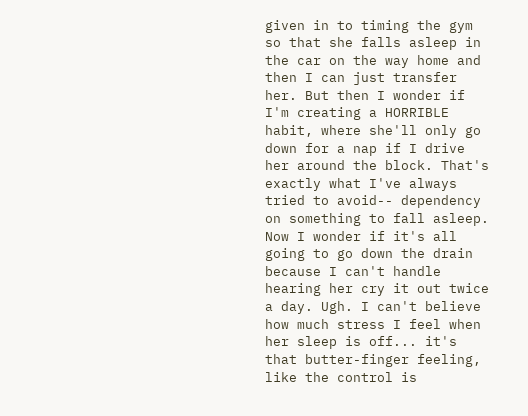given in to timing the gym so that she falls asleep in the car on the way home and then I can just transfer her. But then I wonder if I'm creating a HORRIBLE habit, where she'll only go down for a nap if I drive her around the block. That's exactly what I've always tried to avoid-- dependency on something to fall asleep. Now I wonder if it's all going to go down the drain because I can't handle hearing her cry it out twice a day. Ugh. I can't believe how much stress I feel when her sleep is off... it's that butter-finger feeling, like the control is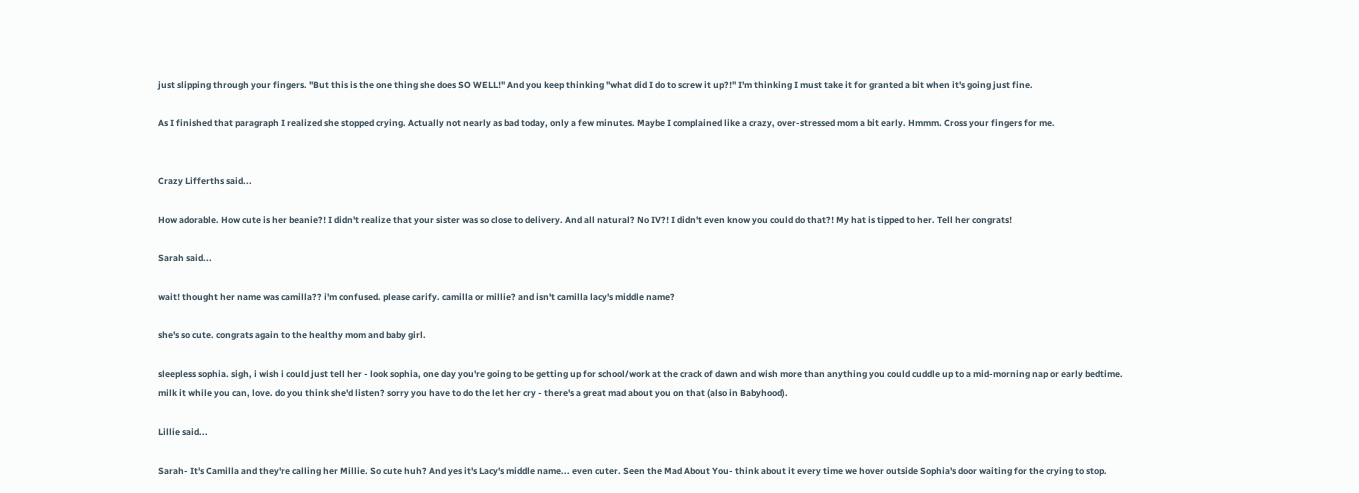just slipping through your fingers. "But this is the one thing she does SO WELL!" And you keep thinking "what did I do to screw it up?!" I'm thinking I must take it for granted a bit when it's going just fine.

As I finished that paragraph I realized she stopped crying. Actually not nearly as bad today, only a few minutes. Maybe I complained like a crazy, over-stressed mom a bit early. Hmmm. Cross your fingers for me.


Crazy Lifferths said...

How adorable. How cute is her beanie?! I didn't realize that your sister was so close to delivery. And all natural? No IV?! I didn't even know you could do that?! My hat is tipped to her. Tell her congrats!

Sarah said...

wait! thought her name was camilla?? i'm confused. please carify. camilla or millie? and isn't camilla lacy's middle name?

she's so cute. congrats again to the healthy mom and baby girl.

sleepless sophia. sigh, i wish i could just tell her - look sophia, one day you're going to be getting up for school/work at the crack of dawn and wish more than anything you could cuddle up to a mid-morning nap or early bedtime. milk it while you can, love. do you think she'd listen? sorry you have to do the let her cry - there's a great mad about you on that (also in Babyhood).

Lillie said...

Sarah- It's Camilla and they're calling her Millie. So cute huh? And yes it's Lacy's middle name... even cuter. Seen the Mad About You- think about it every time we hover outside Sophia's door waiting for the crying to stop.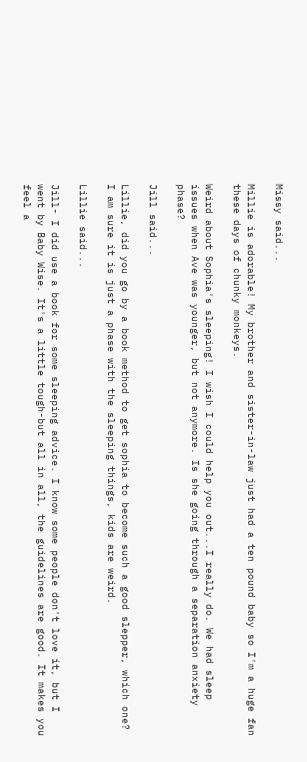Missy said...

Millie is adorable! My brother and sister-in-law just had a ten pound baby so I'm a huge fan these days of chunky monkeys.

Weird about Sophia's sleeping! I wish I could help you out...I really do. We had sleep issues when Ave was younger, but not anymore. Is she going through a separation anxiety phase?

Jill said...

Lillie, did you go by a book method to get sophia to become such a good slepper, which one? I am sure it is just a phase with the sleeping things, kids are weird.

Lillie said...

Jill- I did use a book for some sleeping advice. I know some people don't love it, but I went by Baby Wise. It's a little tough-but all in all, the guidelines are good. It makes you feel a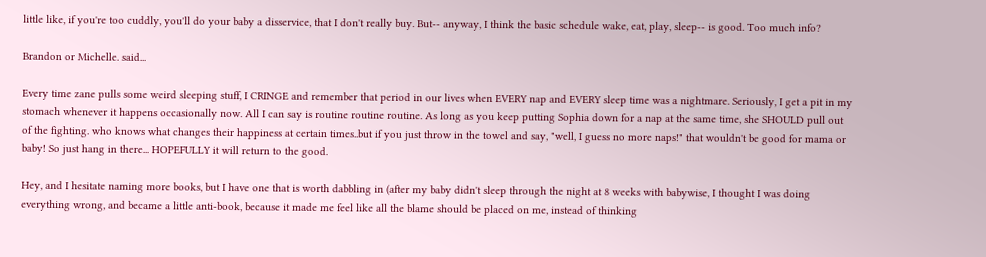little like, if you're too cuddly, you'll do your baby a disservice, that I don't really buy. But-- anyway, I think the basic schedule wake, eat, play, sleep-- is good. Too much info?

Brandon or Michelle. said...

Every time zane pulls some weird sleeping stuff, I CRINGE and remember that period in our lives when EVERY nap and EVERY sleep time was a nightmare. Seriously, I get a pit in my stomach whenever it happens occasionally now. All I can say is routine routine routine. As long as you keep putting Sophia down for a nap at the same time, she SHOULD pull out of the fighting. who knows what changes their happiness at certain times..but if you just throw in the towel and say, "well, I guess no more naps!" that wouldn't be good for mama or baby! So just hang in there... HOPEFULLY it will return to the good.

Hey, and I hesitate naming more books, but I have one that is worth dabbling in (after my baby didn't sleep through the night at 8 weeks with babywise, I thought I was doing everything wrong, and became a little anti-book, because it made me feel like all the blame should be placed on me, instead of thinking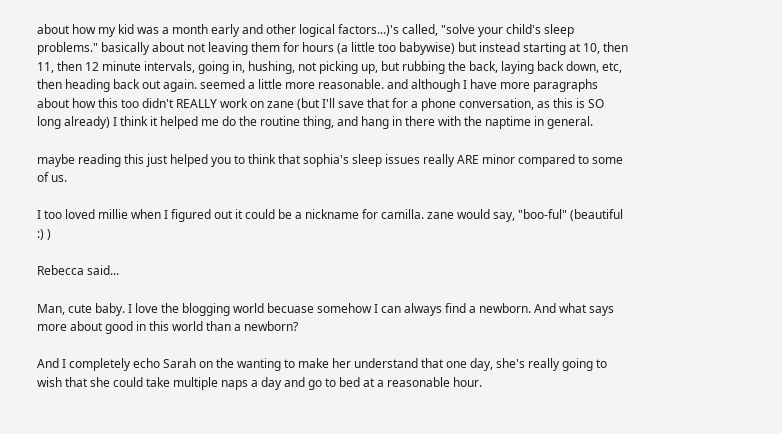about how my kid was a month early and other logical factors...)'s called, "solve your child's sleep problems." basically about not leaving them for hours (a little too babywise) but instead starting at 10, then 11, then 12 minute intervals, going in, hushing, not picking up, but rubbing the back, laying back down, etc, then heading back out again. seemed a little more reasonable. and although I have more paragraphs about how this too didn't REALLY work on zane (but I'll save that for a phone conversation, as this is SO long already) I think it helped me do the routine thing, and hang in there with the naptime in general.

maybe reading this just helped you to think that sophia's sleep issues really ARE minor compared to some of us.

I too loved millie when I figured out it could be a nickname for camilla. zane would say, "boo-ful" (beautiful :) )

Rebecca said...

Man, cute baby. I love the blogging world becuase somehow I can always find a newborn. And what says more about good in this world than a newborn?

And I completely echo Sarah on the wanting to make her understand that one day, she's really going to wish that she could take multiple naps a day and go to bed at a reasonable hour.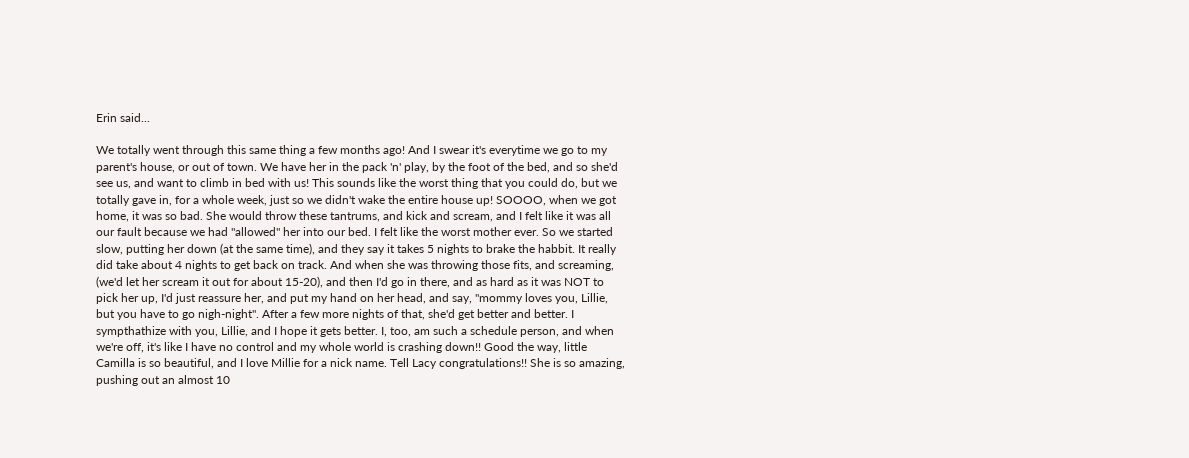Erin said...

We totally went through this same thing a few months ago! And I swear it's everytime we go to my parent's house, or out of town. We have her in the pack 'n' play, by the foot of the bed, and so she'd see us, and want to climb in bed with us! This sounds like the worst thing that you could do, but we totally gave in, for a whole week, just so we didn't wake the entire house up! SOOOO, when we got home, it was so bad. She would throw these tantrums, and kick and scream, and I felt like it was all our fault because we had "allowed" her into our bed. I felt like the worst mother ever. So we started slow, putting her down (at the same time), and they say it takes 5 nights to brake the habbit. It really did take about 4 nights to get back on track. And when she was throwing those fits, and screaming, (we'd let her scream it out for about 15-20), and then I'd go in there, and as hard as it was NOT to pick her up, I'd just reassure her, and put my hand on her head, and say, "mommy loves you, Lillie, but you have to go nigh-night". After a few more nights of that, she'd get better and better. I sympthathize with you, Lillie, and I hope it gets better. I, too, am such a schedule person, and when we're off, it's like I have no control and my whole world is crashing down!! Good the way, little Camilla is so beautiful, and I love Millie for a nick name. Tell Lacy congratulations!! She is so amazing, pushing out an almost 10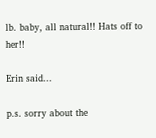lb. baby, all natural!! Hats off to her!!

Erin said...

p.s. sorry about the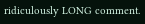ridiculously LONG comment.